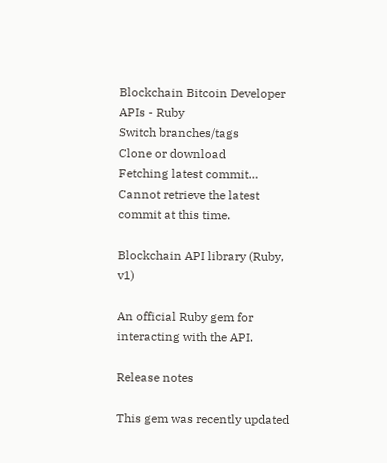Blockchain Bitcoin Developer APIs - Ruby
Switch branches/tags
Clone or download
Fetching latest commit…
Cannot retrieve the latest commit at this time.

Blockchain API library (Ruby, v1)

An official Ruby gem for interacting with the API.

Release notes

This gem was recently updated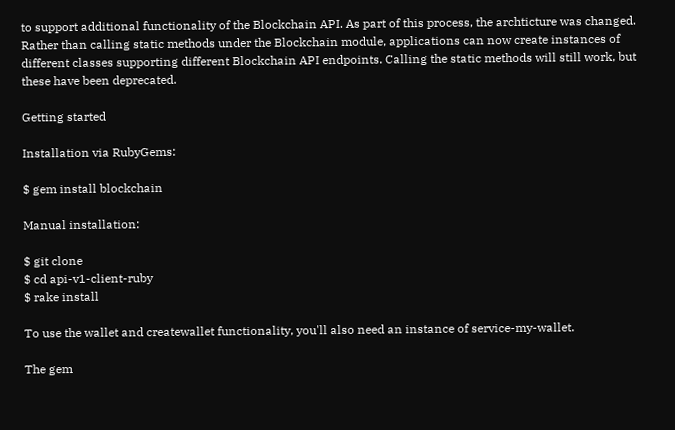to support additional functionality of the Blockchain API. As part of this process, the archticture was changed. Rather than calling static methods under the Blockchain module, applications can now create instances of different classes supporting different Blockchain API endpoints. Calling the static methods will still work, but these have been deprecated.

Getting started

Installation via RubyGems:

$ gem install blockchain

Manual installation:

$ git clone
$ cd api-v1-client-ruby
$ rake install

To use the wallet and createwallet functionality, you'll also need an instance of service-my-wallet.

The gem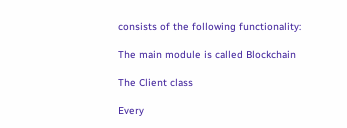consists of the following functionality:

The main module is called Blockchain

The Client class

Every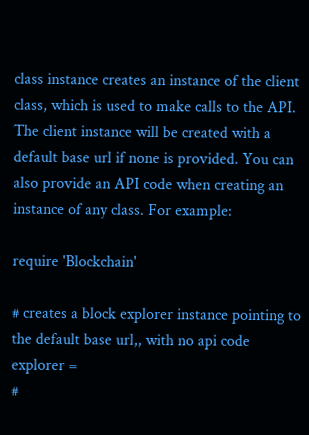class instance creates an instance of the client class, which is used to make calls to the API. The client instance will be created with a default base url if none is provided. You can also provide an API code when creating an instance of any class. For example:

require 'Blockchain'

# creates a block explorer instance pointing to the default base url,, with no api code
explorer =
#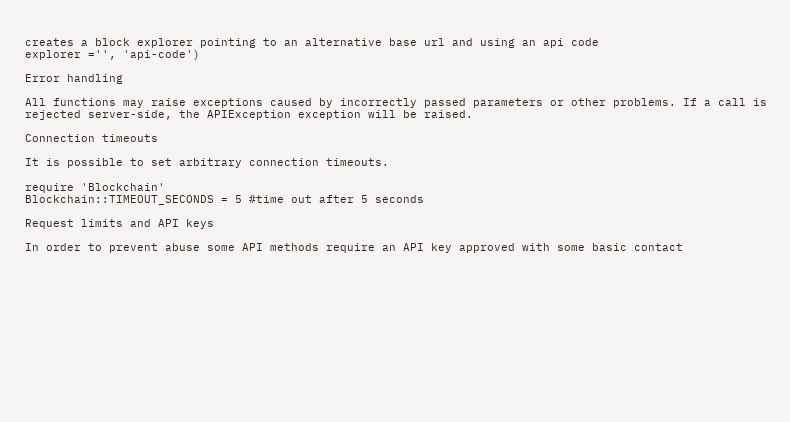creates a block explorer pointing to an alternative base url and using an api code
explorer ='', 'api-code')

Error handling

All functions may raise exceptions caused by incorrectly passed parameters or other problems. If a call is rejected server-side, the APIException exception will be raised.

Connection timeouts

It is possible to set arbitrary connection timeouts.

require 'Blockchain'
Blockchain::TIMEOUT_SECONDS = 5 #time out after 5 seconds

Request limits and API keys

In order to prevent abuse some API methods require an API key approved with some basic contact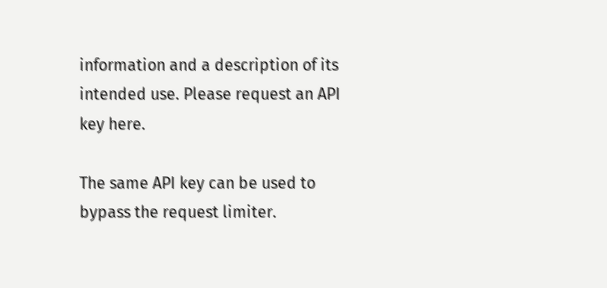information and a description of its intended use. Please request an API key here.

The same API key can be used to bypass the request limiter.